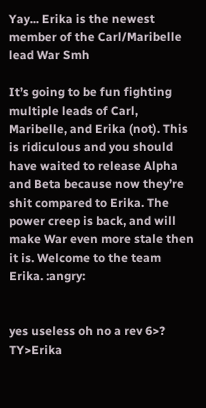Yay... Erika is the newest member of the Carl/Maribelle lead War Smh

It’s going to be fun fighting multiple leads of Carl, Maribelle, and Erika (not). This is ridiculous and you should have waited to release Alpha and Beta because now they’re shit compared to Erika. The power creep is back, and will make War even more stale then it is. Welcome to the team Erika. :angry:


yes useless oh no a rev 6>? TY>Erika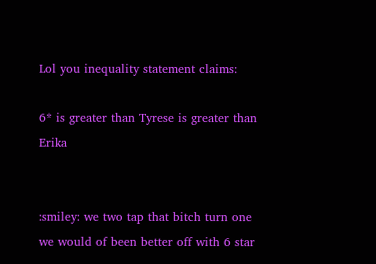Lol you inequality statement claims:

6* is greater than Tyrese is greater than Erika


:smiley: we two tap that bitch turn one we would of been better off with 6 star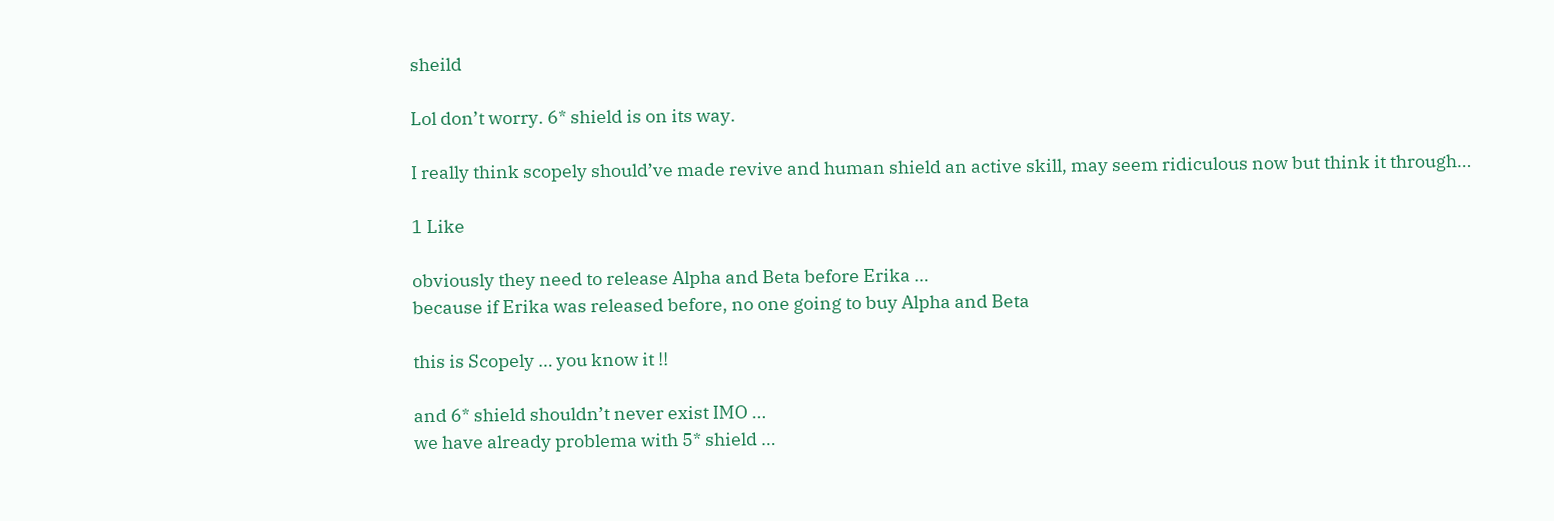sheild

Lol don’t worry. 6* shield is on its way.

I really think scopely should’ve made revive and human shield an active skill, may seem ridiculous now but think it through…

1 Like

obviously they need to release Alpha and Beta before Erika …
because if Erika was released before, no one going to buy Alpha and Beta

this is Scopely … you know it !!

and 6* shield shouldn’t never exist IMO …
we have already problema with 5* shield …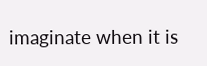imaginate when it is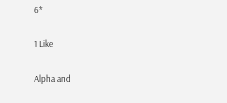6*

1 Like

Alpha and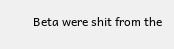Beta were shit from the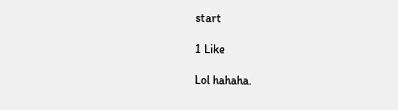start

1 Like

Lol hahaha.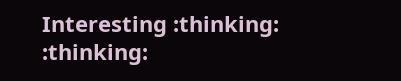Interesting :thinking: :thinking: